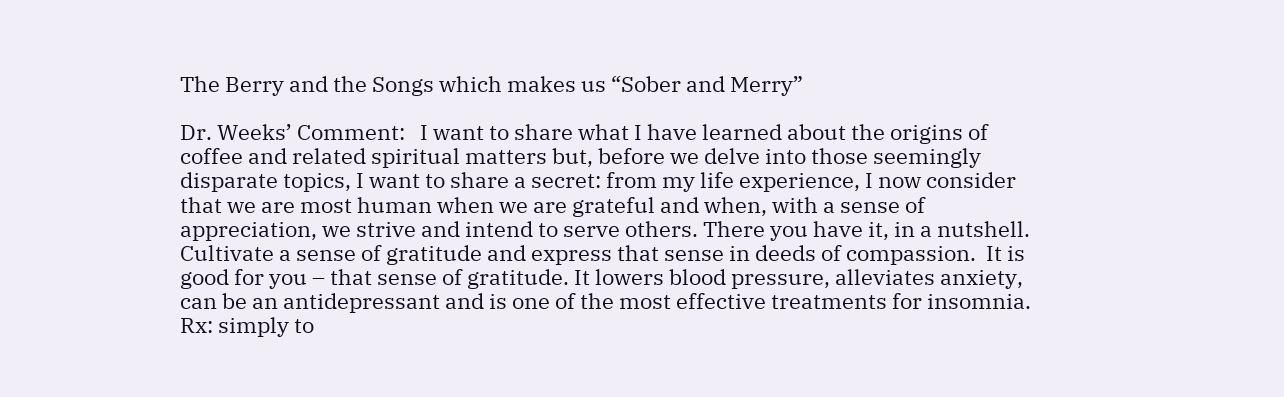The Berry and the Songs which makes us “Sober and Merry”

Dr. Weeks’ Comment:   I want to share what I have learned about the origins of coffee and related spiritual matters but, before we delve into those seemingly disparate topics, I want to share a secret: from my life experience, I now consider that we are most human when we are grateful and when, with a sense of appreciation, we strive and intend to serve others. There you have it, in a nutshell. Cultivate a sense of gratitude and express that sense in deeds of compassion.  It is good for you – that sense of gratitude. It lowers blood pressure, alleviates anxiety, can be an antidepressant and is one of the most effective treatments for insomnia.  Rx: simply to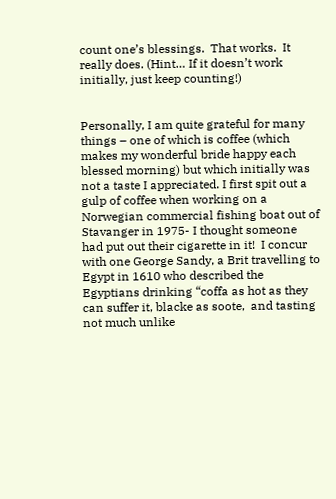count one’s blessings.  That works.  It really does. (Hint… If it doesn’t work initially, just keep counting!)


Personally, I am quite grateful for many things – one of which is coffee (which makes my wonderful bride happy each blessed morning) but which initially was not a taste I appreciated. I first spit out a gulp of coffee when working on a Norwegian commercial fishing boat out of Stavanger in 1975- I thought someone had put out their cigarette in it!  I concur with one George Sandy, a Brit travelling to Egypt in 1610 who described the Egyptians drinking “coffa as hot as they can suffer it, blacke as soote,  and tasting not much unlike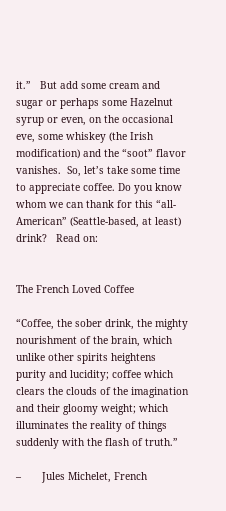it.”   But add some cream and sugar or perhaps some Hazelnut syrup or even, on the occasional eve, some whiskey (the Irish modification) and the “soot” flavor vanishes.  So, let’s take some time to appreciate coffee. Do you know whom we can thank for this “all-American” (Seattle-based, at least) drink?   Read on:


The French Loved Coffee

“Coffee, the sober drink, the mighty nourishment of the brain, which unlike other spirits heightens purity and lucidity; coffee which clears the clouds of the imagination and their gloomy weight; which illuminates the reality of things suddenly with the flash of truth.”

–       Jules Michelet, French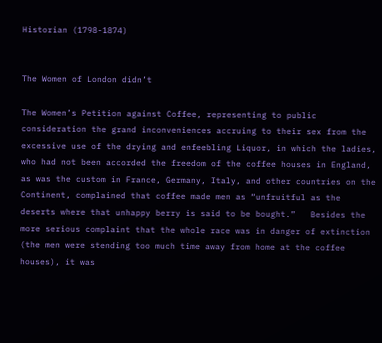Historian (1798-1874)


The Women of London didn’t

The Women’s Petition against Coffee, representing to public consideration the grand inconveniences accruing to their sex from the excessive use of the drying and enfeebling Liquor, in which the ladies, who had not been accorded the freedom of the coffee houses in England, as was the custom in France, Germany, Italy, and other countries on the Continent, complained that coffee made men as “unfruitful as the deserts where that unhappy berry is said to be bought.”   Besides the more serious complaint that the whole race was in danger of extinction (the men were stending too much time away from home at the coffee houses), it was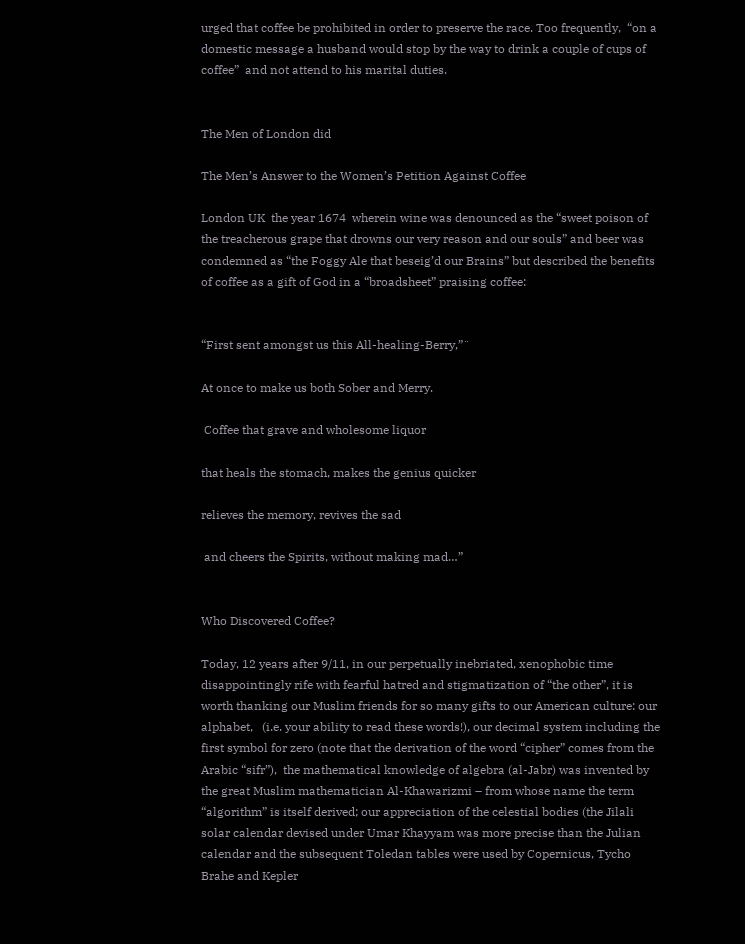urged that coffee be prohibited in order to preserve the race. Too frequently,  “on a domestic message a husband would stop by the way to drink a couple of cups of coffee”  and not attend to his marital duties.


The Men of London did

The Men’s Answer to the Women’s Petition Against Coffee

London UK  the year 1674  wherein wine was denounced as the “sweet poison of the treacherous grape that drowns our very reason and our souls” and beer was condemned as “the Foggy Ale that beseig’d our Brains” but described the benefits of coffee as a gift of God in a “broadsheet” praising coffee:


“First sent amongst us this All-healing-Berry,”¨

At once to make us both Sober and Merry.

 Coffee that grave and wholesome liquor

that heals the stomach, makes the genius quicker

relieves the memory, revives the sad

 and cheers the Spirits, without making mad…”


Who Discovered Coffee?

Today, 12 years after 9/11, in our perpetually inebriated, xenophobic time disappointingly rife with fearful hatred and stigmatization of “the other”, it is worth thanking our Muslim friends for so many gifts to our American culture: our alphabet,   (i.e. your ability to read these words!), our decimal system including the first symbol for zero (note that the derivation of the word “cipher” comes from the Arabic “sifr”),  the mathematical knowledge of algebra (al-Jabr) was invented by the great Muslim mathematician Al-Khawarizmi – from whose name the term “algorithm” is itself derived; our appreciation of the celestial bodies (the Jilali solar calendar devised under Umar Khayyam was more precise than the Julian calendar and the subsequent Toledan tables were used by Copernicus, Tycho Brahe and Kepler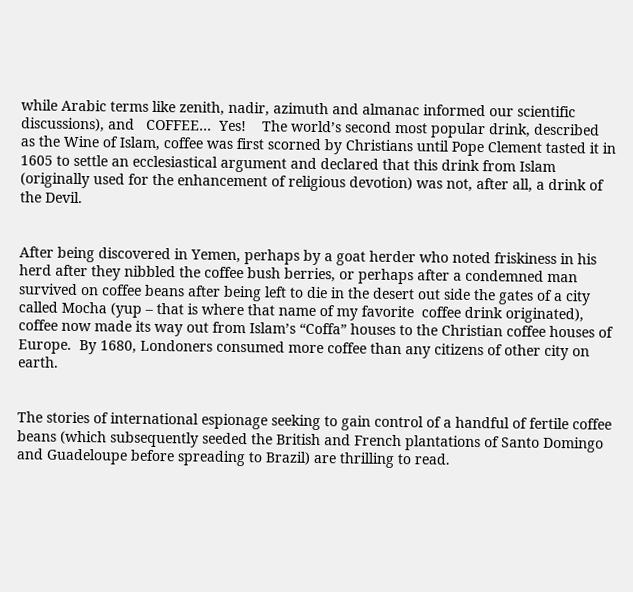while Arabic terms like zenith, nadir, azimuth and almanac informed our scientific discussions), and   COFFEE…  Yes!    The world’s second most popular drink, described as the Wine of Islam, coffee was first scorned by Christians until Pope Clement tasted it in 1605 to settle an ecclesiastical argument and declared that this drink from Islam (originally used for the enhancement of religious devotion) was not, after all, a drink of the Devil.


After being discovered in Yemen, perhaps by a goat herder who noted friskiness in his herd after they nibbled the coffee bush berries, or perhaps after a condemned man survived on coffee beans after being left to die in the desert out side the gates of a city called Mocha (yup – that is where that name of my favorite  coffee drink originated), coffee now made its way out from Islam’s “Coffa” houses to the Christian coffee houses of Europe.  By 1680, Londoners consumed more coffee than any citizens of other city on earth.


The stories of international espionage seeking to gain control of a handful of fertile coffee beans (which subsequently seeded the British and French plantations of Santo Domingo and Guadeloupe before spreading to Brazil) are thrilling to read.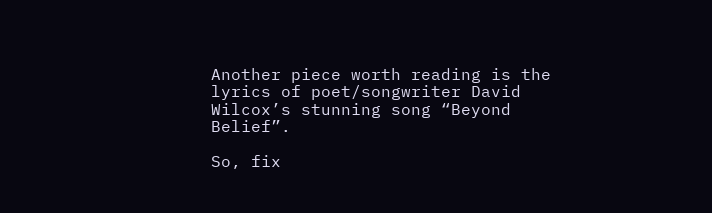Another piece worth reading is the lyrics of poet/songwriter David Wilcox’s stunning song “Beyond Belief”.

So, fix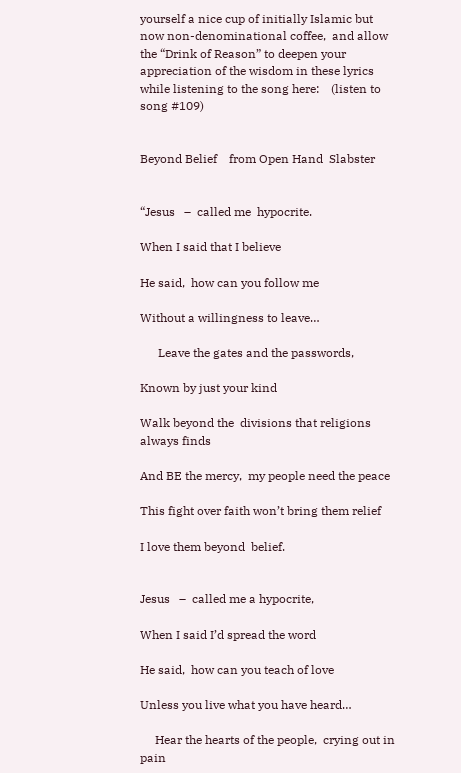yourself a nice cup of initially Islamic but now non-denominational coffee,  and allow the “Drink of Reason” to deepen your appreciation of the wisdom in these lyrics while listening to the song here:    (listen to song #109)


Beyond Belief    from Open Hand  Slabster


“Jesus   –  called me  hypocrite.

When I said that I believe

He said,  how can you follow me

Without a willingness to leave…

      Leave the gates and the passwords,

Known by just your kind

Walk beyond the  divisions that religions always finds

And BE the mercy,  my people need the peace

This fight over faith won’t bring them relief

I love them beyond  belief.


Jesus   –  called me a hypocrite,

When I said I’d spread the word

He said,  how can you teach of love

Unless you live what you have heard…

     Hear the hearts of the people,  crying out in pain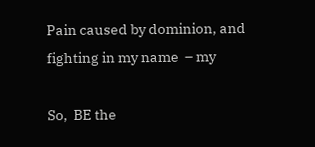Pain caused by dominion, and fighting in my name  – my

So,  BE the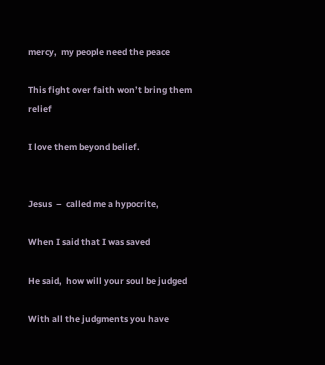mercy,  my people need the peace

This fight over faith won’t bring them relief

I love them beyond belief.


Jesus  –  called me a hypocrite,

When I said that I was saved

He said,  how will your soul be judged

With all the judgments you have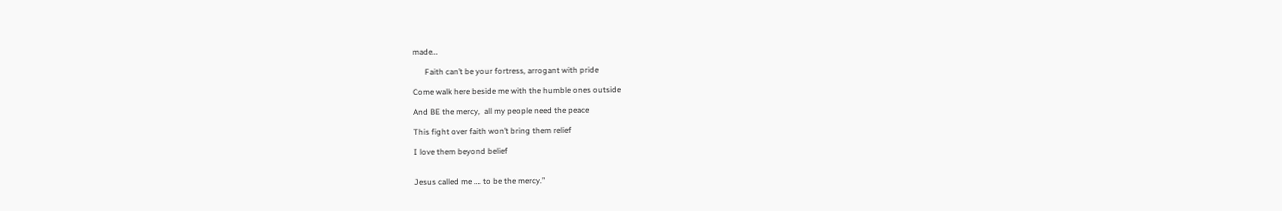made…

      Faith can’t be your fortress, arrogant with pride

Come walk here beside me with the humble ones outside

And BE the mercy,  all my people need the peace

This fight over faith won’t bring them relief

I love them beyond belief


Jesus called me …. to be the mercy.”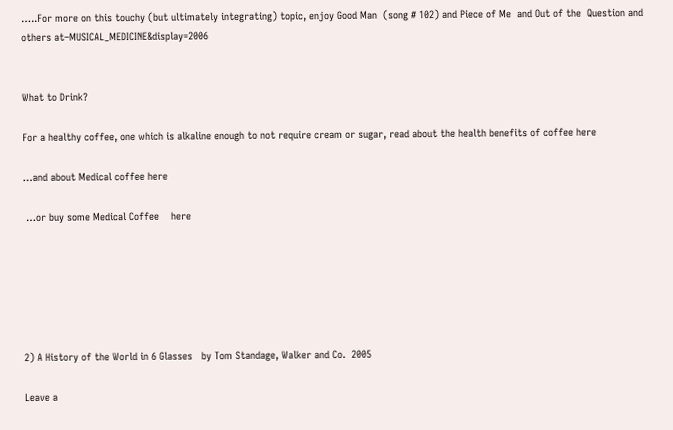…..For more on this touchy (but ultimately integrating) topic, enjoy Good Man  (song # 102) and Piece of Me  and Out of the  Question and others at–MUSICAL_MEDICINE&display=2006


What to Drink?

For a healthy coffee, one which is alkaline enough to not require cream or sugar, read about the health benefits of coffee here

…and about Medical coffee here

 …or buy some Medical Coffee    here






2) A History of the World in 6 Glasses   by Tom Standage, Walker and Co.  2005

Leave a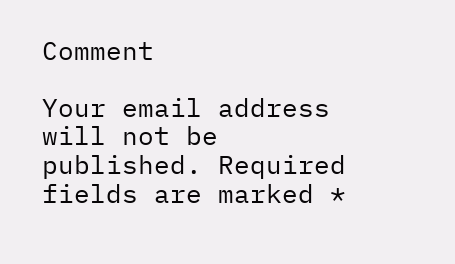Comment

Your email address will not be published. Required fields are marked *